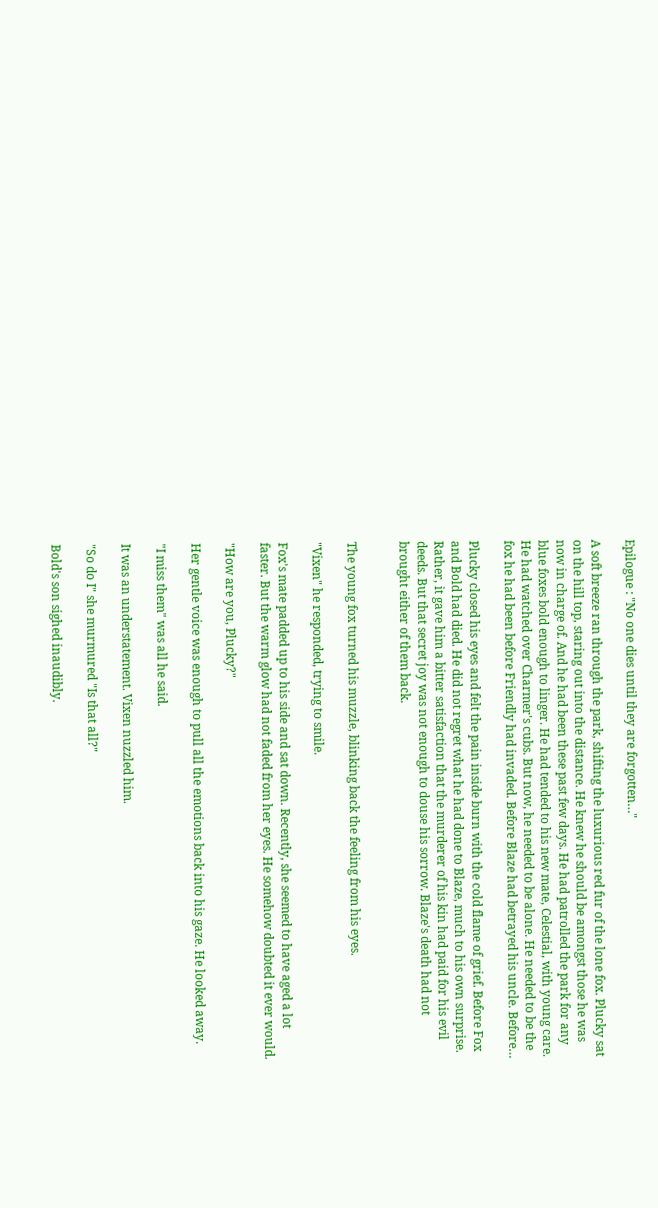Epilogue : "No one dies until they are forgotten…"

A soft breeze ran through the park, shifting the luxurious red fur of the lone fox. Plucky sat on the hill top, staring out into the distance. He knew he should be amongst those he was now in charge of. And he had been these past few days. He had patrolled the park for any blue foxes bold enough to linger. He had tended to his new mate, Celestial, with young care. He had watched over Charmer's cubs. But now, he needed to be alone. He needed to be the fox he had been before Friendly had invaded. Before Blaze had betrayed his uncle. Before…

Plucky closed his eyes and felt the pain inside burn with the cold flame of grief. Before Fox and Bold had died. He did not regret what he had done to Blaze, much to his own surprise. Rather, it gave him a bitter satisfaction that the murderer of his kin had paid for his evil deeds. But that secret joy was not enough to douse his sorrow. Blaze's death had not brought either of them back.


The young fox turned his muzzle, blinking back the feeling from his eyes.

"Vixen" he responded, trying to smile.

Fox's mate padded up to his side and sat down. Recently, she seemed to have aged a lot faster. But the warm glow had not faded from her eyes. He somehow doubted it ever would.

"How are you, Plucky?"

Her gentle voice was enough to pull all the emotions back into his gaze. He looked away.

"I miss them" was all he said.

It was an understatement. Vixen nuzzled him.

"So do I" she murmured "Is that all?"

Bold's son sighed inaudibly.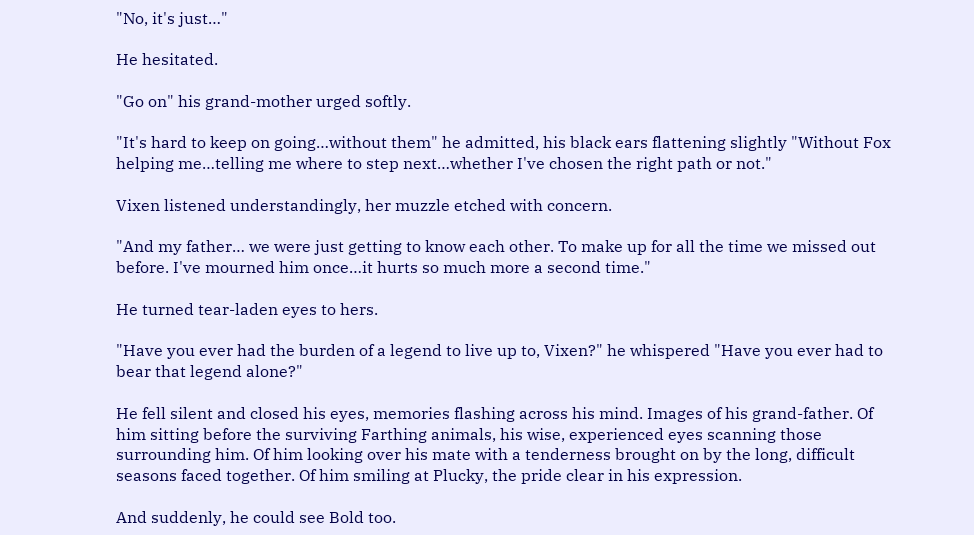"No, it's just…"

He hesitated.

"Go on" his grand-mother urged softly.

"It's hard to keep on going…without them" he admitted, his black ears flattening slightly "Without Fox helping me…telling me where to step next…whether I've chosen the right path or not."

Vixen listened understandingly, her muzzle etched with concern.

"And my father… we were just getting to know each other. To make up for all the time we missed out before. I've mourned him once…it hurts so much more a second time."

He turned tear-laden eyes to hers.

"Have you ever had the burden of a legend to live up to, Vixen?" he whispered "Have you ever had to bear that legend alone?"

He fell silent and closed his eyes, memories flashing across his mind. Images of his grand-father. Of him sitting before the surviving Farthing animals, his wise, experienced eyes scanning those surrounding him. Of him looking over his mate with a tenderness brought on by the long, difficult seasons faced together. Of him smiling at Plucky, the pride clear in his expression.

And suddenly, he could see Bold too.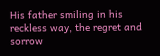His father smiling in his reckless way, the regret and sorrow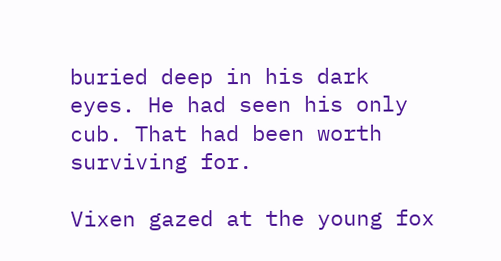buried deep in his dark eyes. He had seen his only cub. That had been worth surviving for.

Vixen gazed at the young fox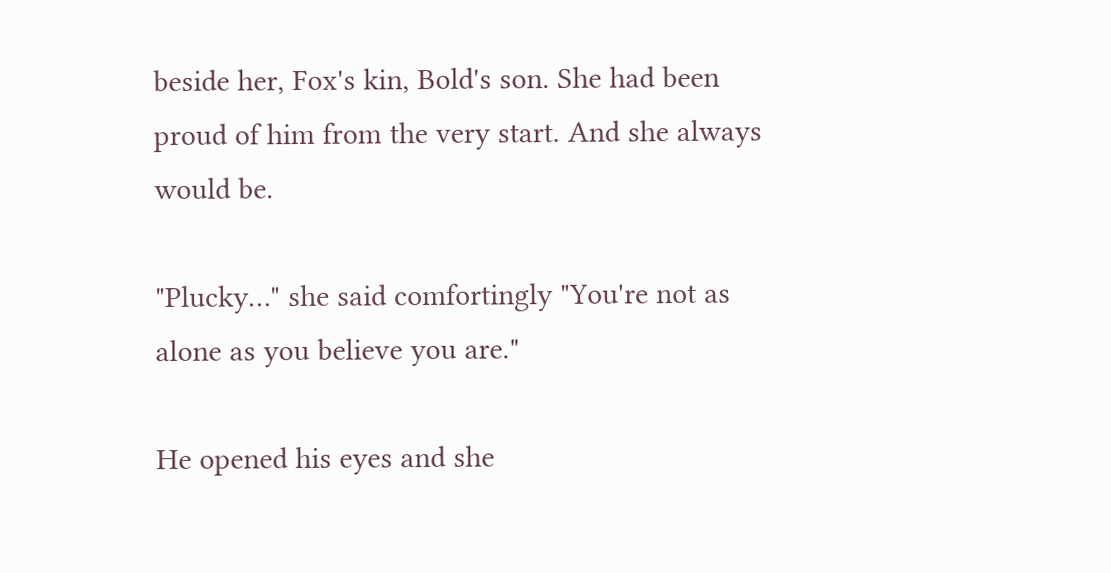beside her, Fox's kin, Bold's son. She had been proud of him from the very start. And she always would be.

"Plucky…" she said comfortingly "You're not as alone as you believe you are."

He opened his eyes and she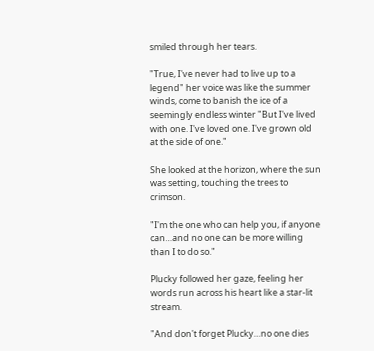smiled through her tears.

"True, I've never had to live up to a legend" her voice was like the summer winds, come to banish the ice of a seemingly endless winter "But I've lived with one. I've loved one. I've grown old at the side of one."

She looked at the horizon, where the sun was setting, touching the trees to crimson.

"I'm the one who can help you, if anyone can…and no one can be more willing than I to do so."

Plucky followed her gaze, feeling her words run across his heart like a star-lit stream.

"And don't forget Plucky…no one dies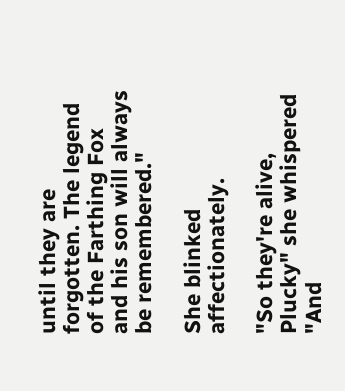until they are forgotten. The legend of the Farthing Fox and his son will always be remembered."

She blinked affectionately.

"So they're alive, Plucky" she whispered "And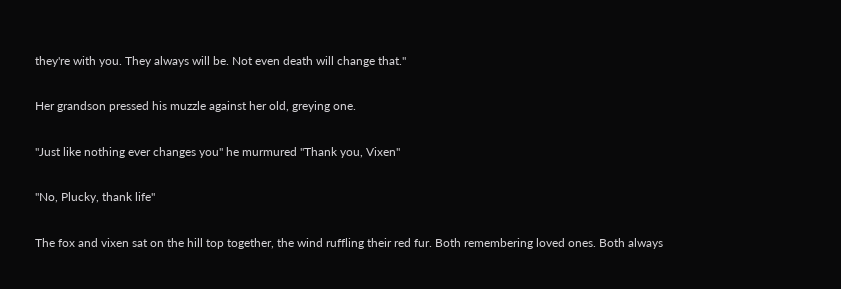they're with you. They always will be. Not even death will change that."

Her grandson pressed his muzzle against her old, greying one.

"Just like nothing ever changes you" he murmured "Thank you, Vixen"

"No, Plucky, thank life"

The fox and vixen sat on the hill top together, the wind ruffling their red fur. Both remembering loved ones. Both always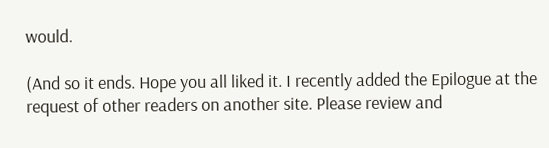would.

(And so it ends. Hope you all liked it. I recently added the Epilogue at the request of other readers on another site. Please review and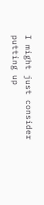I might just consider putting up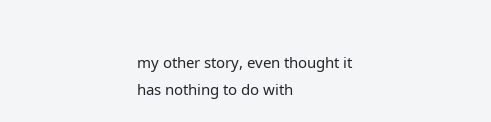my other story, even thought it has nothing to do with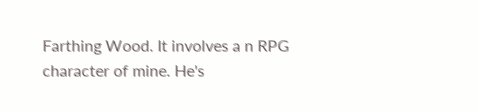Farthing Wood. It involves a n RPG character of mine. He's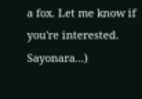a fox. Let me know if you're interested. Sayonara...)